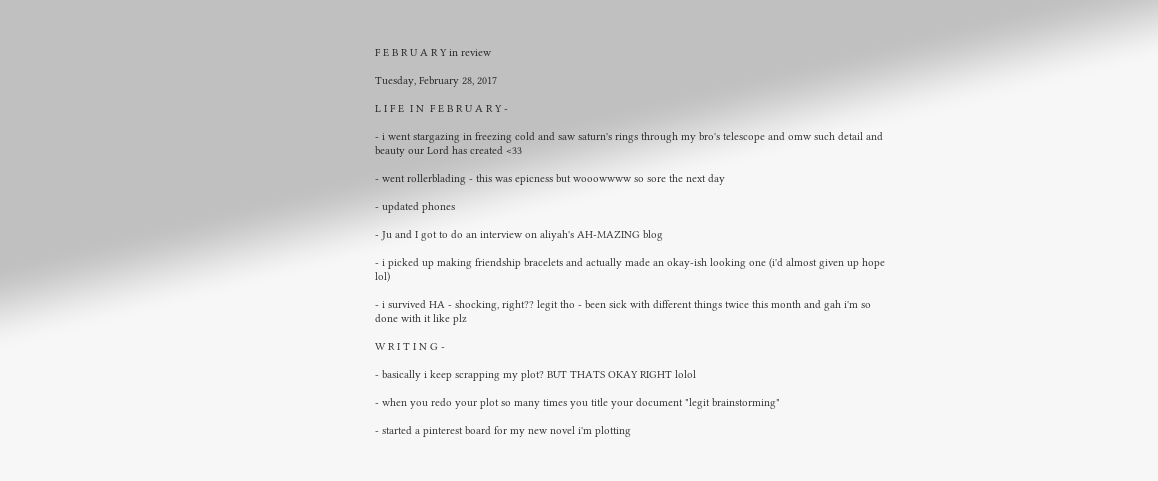F E B R U A R Y in review

Tuesday, February 28, 2017

L I F E  I N  F E B R U A R Y -

- i went stargazing in freezing cold and saw saturn's rings through my bro's telescope and omw such detail and beauty our Lord has created <33

- went rollerblading - this was epicness but wooowwww so sore the next day

- updated phones

- Ju and I got to do an interview on aliyah's AH-MAZING blog

- i picked up making friendship bracelets and actually made an okay-ish looking one (i'd almost given up hope lol)

- i survived HA - shocking, right?? legit tho - been sick with different things twice this month and gah i'm so done with it like plz

W R I T I N G -

- basically i keep scrapping my plot? BUT THATS OKAY RIGHT lolol

- when you redo your plot so many times you title your document "legit brainstorming"

- started a pinterest board for my new novel i'm plotting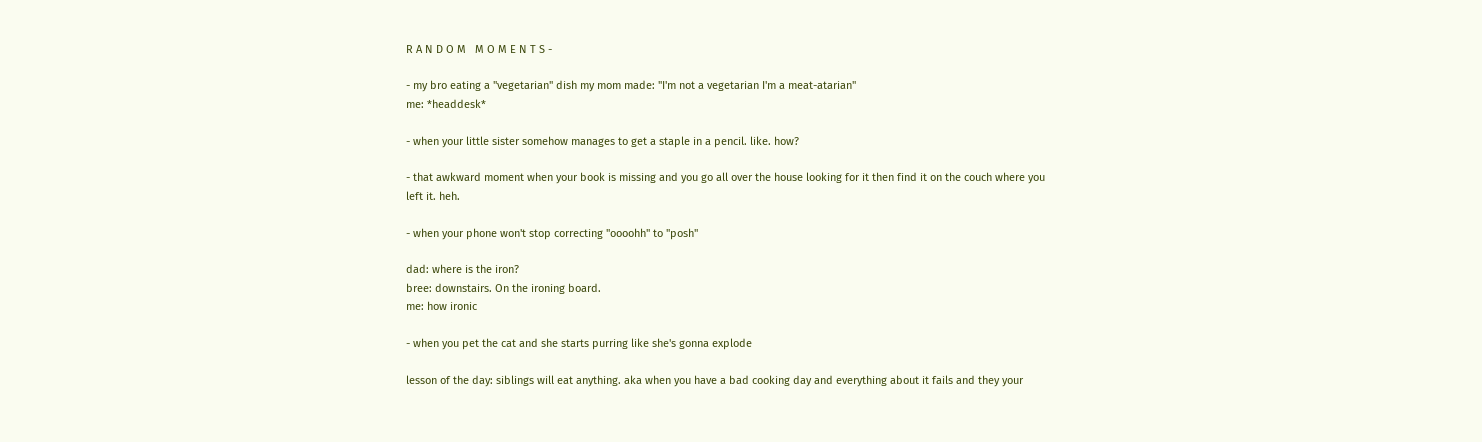R A N D O M   M O M E N T S -

- my bro eating a "vegetarian" dish my mom made: "I'm not a vegetarian I'm a meat-atarian"
me: *headdesk*

- when your little sister somehow manages to get a staple in a pencil. like. how?

- that awkward moment when your book is missing and you go all over the house looking for it then find it on the couch where you left it. heh.

- when your phone won't stop correcting "oooohh" to "posh"

dad: where is the iron?
bree: downstairs. On the ironing board.
me: how ironic

- when you pet the cat and she starts purring like she's gonna explode

lesson of the day: siblings will eat anything. aka when you have a bad cooking day and everything about it fails and they your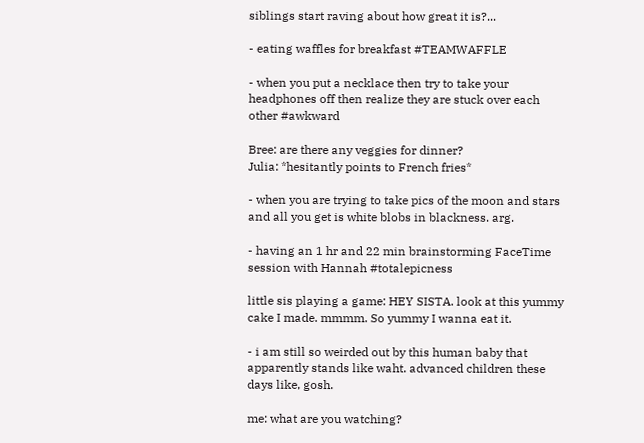siblings start raving about how great it is?...

- eating waffles for breakfast #TEAMWAFFLE

- when you put a necklace then try to take your headphones off then realize they are stuck over each other #awkward

Bree: are there any veggies for dinner?
Julia: *hesitantly points to French fries*

- when you are trying to take pics of the moon and stars and all you get is white blobs in blackness. arg.

- having an 1 hr and 22 min brainstorming FaceTime session with Hannah #totalepicness

little sis playing a game: HEY SISTA. look at this yummy cake I made. mmmm. So yummy I wanna eat it.

- i am still so weirded out by this human baby that apparently stands like waht. advanced children these days like, gosh.

me: what are you watching?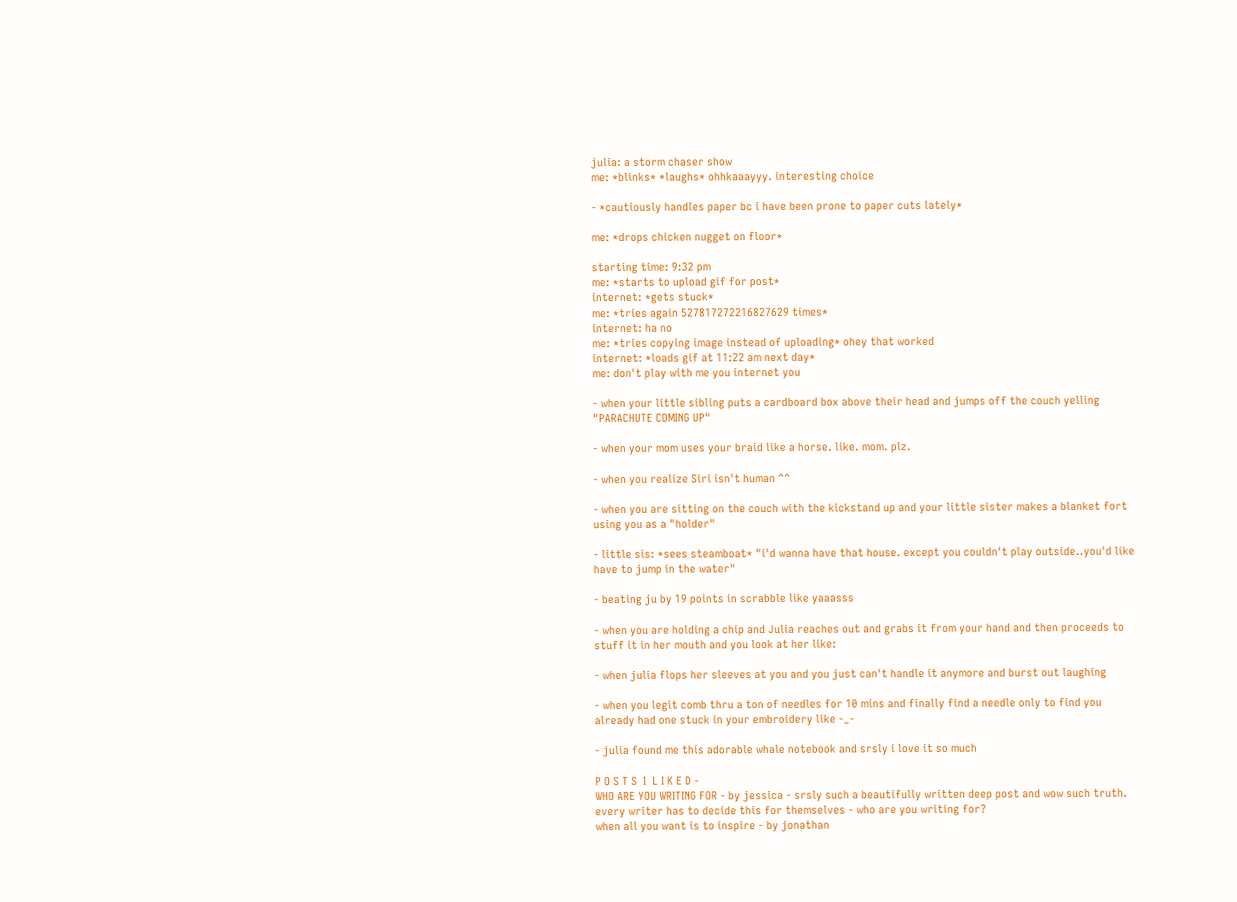julia: a storm chaser show
me: *blinks* *laughs* ohhkaaayyy. interesting choice

- *cautiously handles paper bc i have been prone to paper cuts lately*

me: *drops chicken nugget on floor*

starting time: 9:32 pm
me: *starts to upload gif for post*
internet: *gets stuck*
me: *tries again 527817272216827629 times*
internet: ha no
me: *tries copying image instead of uploading* ohey that worked
internet: *loads gif at 11:22 am next day*
me: don't play with me you internet you

- when your little sibling puts a cardboard box above their head and jumps off the couch yelling "PARACHUTE COMING UP"

- when your mom uses your braid like a horse. like. mom. plz.

- when you realize Siri isn't human ^^

- when you are sitting on the couch with the kickstand up and your little sister makes a blanket fort using you as a "holder"

- little sis: *sees steamboat* "i'd wanna have that house. except you couldn't play outside..you'd like have to jump in the water"

- beating ju by 19 points in scrabble like yaaasss

- when you are holding a chip and Julia reaches out and grabs it from your hand and then proceeds to stuff it in her mouth and you look at her like:

- when julia flops her sleeves at you and you just can't handle it anymore and burst out laughing

- when you legit comb thru a ton of needles for 10 mins and finally find a needle only to find you already had one stuck in your embroidery like -_-

- julia found me this adorable whale notebook and srsly i love it so much

P O S T S  I  L I K E D -
WHO ARE YOU WRITING FOR - by jessica - srsly such a beautifully written deep post and wow such truth. every writer has to decide this for themselves - who are you writing for?
when all you want is to inspire - by jonathan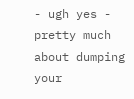- ugh yes - pretty much about dumping your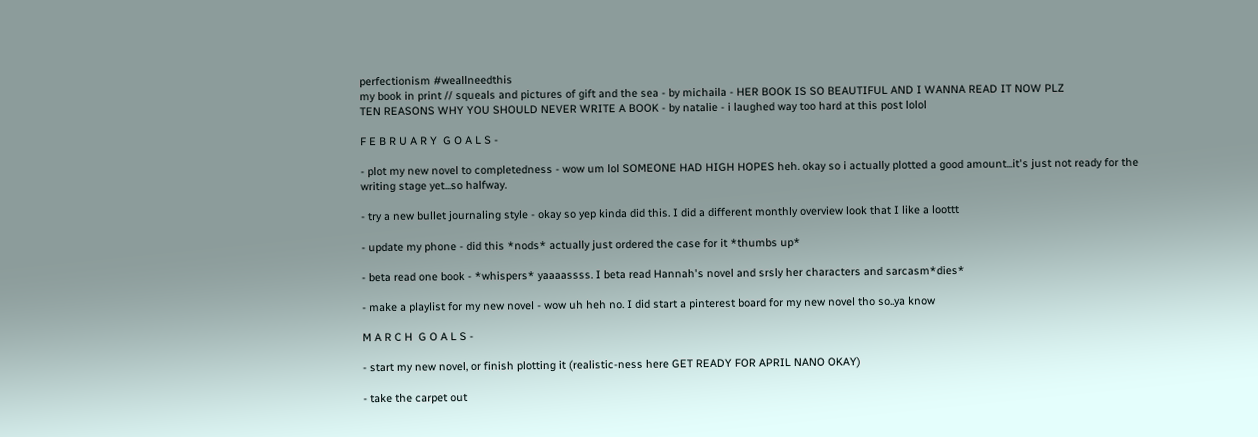perfectionism #weallneedthis
my book in print // squeals and pictures of gift and the sea - by michaila - HER BOOK IS SO BEAUTIFUL AND I WANNA READ IT NOW PLZ
TEN REASONS WHY YOU SHOULD NEVER WRITE A BOOK - by natalie - i laughed way too hard at this post lolol

F E B R U A R Y  G O A L S -

- plot my new novel to completedness - wow um lol SOMEONE HAD HIGH HOPES heh. okay so i actually plotted a good amount...it's just not ready for the writing stage yet...so halfway.

- try a new bullet journaling style - okay so yep kinda did this. I did a different monthly overview look that I like a loottt

- update my phone - did this *nods* actually just ordered the case for it *thumbs up*

- beta read one book - *whispers* yaaaassss. I beta read Hannah's novel and srsly her characters and sarcasm*dies*

- make a playlist for my new novel - wow uh heh no. I did start a pinterest board for my new novel tho so..ya know

M A R C H  G O A L S -

- start my new novel, or finish plotting it (realistic-ness here GET READY FOR APRIL NANO OKAY)

- take the carpet out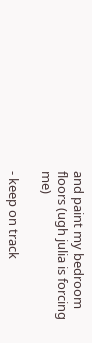and paint my bedroom floors (ugh julia is forcing me)

- keep on track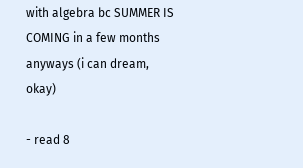with algebra bc SUMMER IS COMING in a few months anyways (i can dream, okay)

- read 8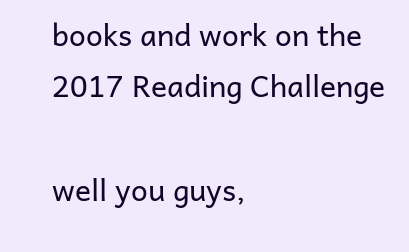books and work on the 2017 Reading Challenge

well you guys,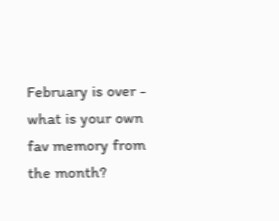February is over - what is your own fav memory from the month?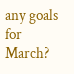any goals for March?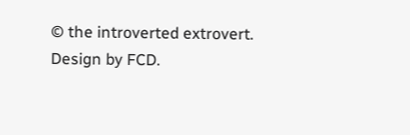© the introverted extrovert. Design by FCD.